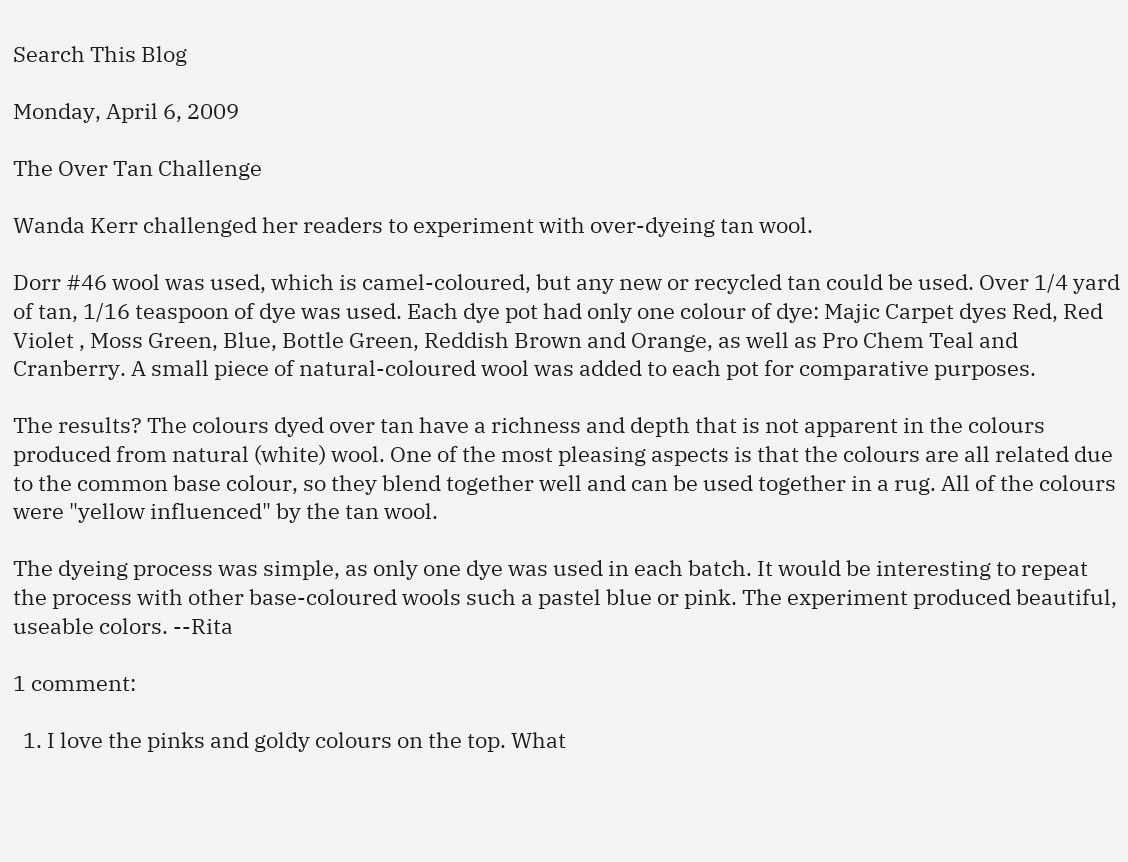Search This Blog

Monday, April 6, 2009

The Over Tan Challenge

Wanda Kerr challenged her readers to experiment with over-dyeing tan wool.

Dorr #46 wool was used, which is camel-coloured, but any new or recycled tan could be used. Over 1/4 yard of tan, 1/16 teaspoon of dye was used. Each dye pot had only one colour of dye: Majic Carpet dyes Red, Red Violet , Moss Green, Blue, Bottle Green, Reddish Brown and Orange, as well as Pro Chem Teal and Cranberry. A small piece of natural-coloured wool was added to each pot for comparative purposes.

The results? The colours dyed over tan have a richness and depth that is not apparent in the colours produced from natural (white) wool. One of the most pleasing aspects is that the colours are all related due to the common base colour, so they blend together well and can be used together in a rug. All of the colours were "yellow influenced" by the tan wool.

The dyeing process was simple, as only one dye was used in each batch. It would be interesting to repeat the process with other base-coloured wools such a pastel blue or pink. The experiment produced beautiful, useable colors. --Rita

1 comment:

  1. I love the pinks and goldy colours on the top. What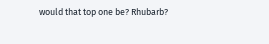would that top one be? Rhubarb?